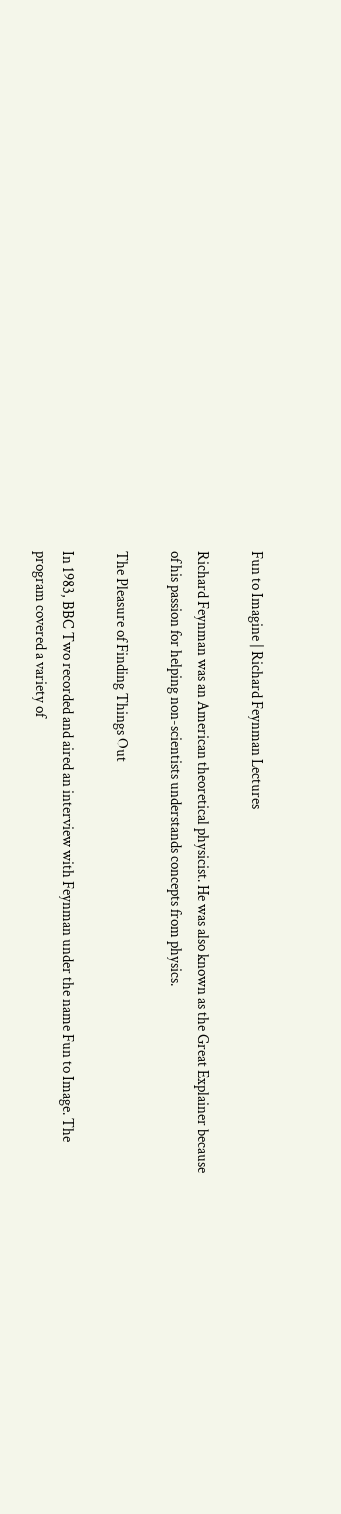Fun to Imagine | Richard Feynman Lectures

Richard Feynman was an American theoretical physicist. He was also known as the Great Explainer because of his passion for helping non-scientists understands concepts from physics.

The Pleasure of Finding Things Out

In 1983, BBC Two recorded and aired an interview with Feynman under the name Fun to Image. The program covered a variety of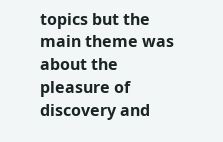topics but the main theme was about the pleasure of discovery and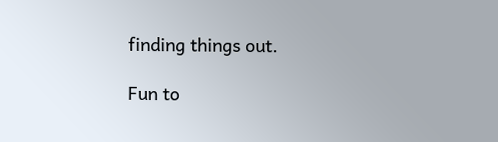finding things out.

Fun to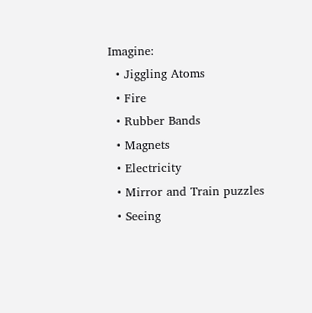Imagine:
  • Jiggling Atoms
  • Fire
  • Rubber Bands
  • Magnets
  • Electricity
  • Mirror and Train puzzles
  • Seeing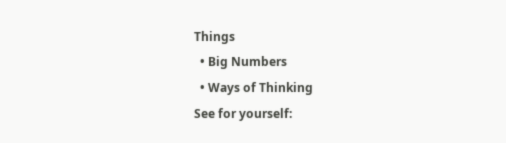Things
  • Big Numbers
  • Ways of Thinking
See for yourself: